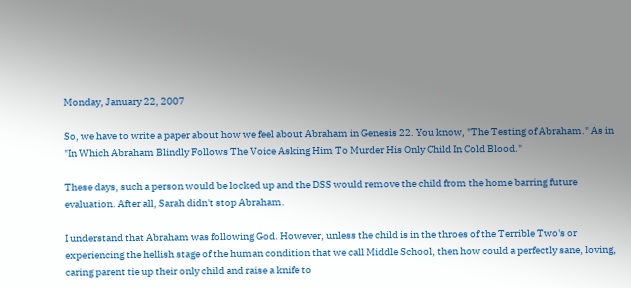Monday, January 22, 2007

So, we have to write a paper about how we feel about Abraham in Genesis 22. You know, "The Testing of Abraham." As in "In Which Abraham Blindly Follows The Voice Asking Him To Murder His Only Child In Cold Blood."

These days, such a person would be locked up and the DSS would remove the child from the home barring future evaluation. After all, Sarah didn't stop Abraham.

I understand that Abraham was following God. However, unless the child is in the throes of the Terrible Two's or experiencing the hellish stage of the human condition that we call Middle School, then how could a perfectly sane, loving, caring parent tie up their only child and raise a knife to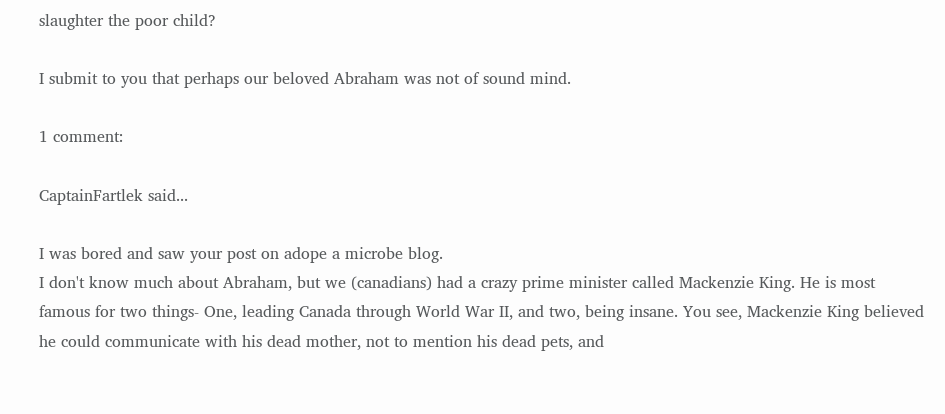slaughter the poor child?

I submit to you that perhaps our beloved Abraham was not of sound mind.

1 comment:

CaptainFartlek said...

I was bored and saw your post on adope a microbe blog.
I don't know much about Abraham, but we (canadians) had a crazy prime minister called Mackenzie King. He is most famous for two things- One, leading Canada through World War II, and two, being insane. You see, Mackenzie King believed he could communicate with his dead mother, not to mention his dead pets, and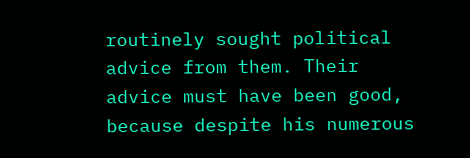routinely sought political advice from them. Their advice must have been good, because despite his numerous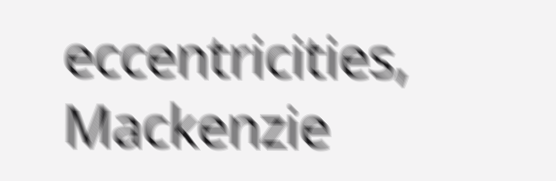eccentricities, Mackenzie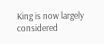King is now largely considered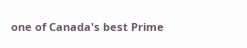one of Canada's best Prime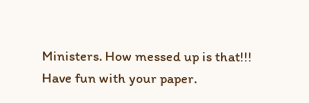Ministers. How messed up is that!!! Have fun with your paper.